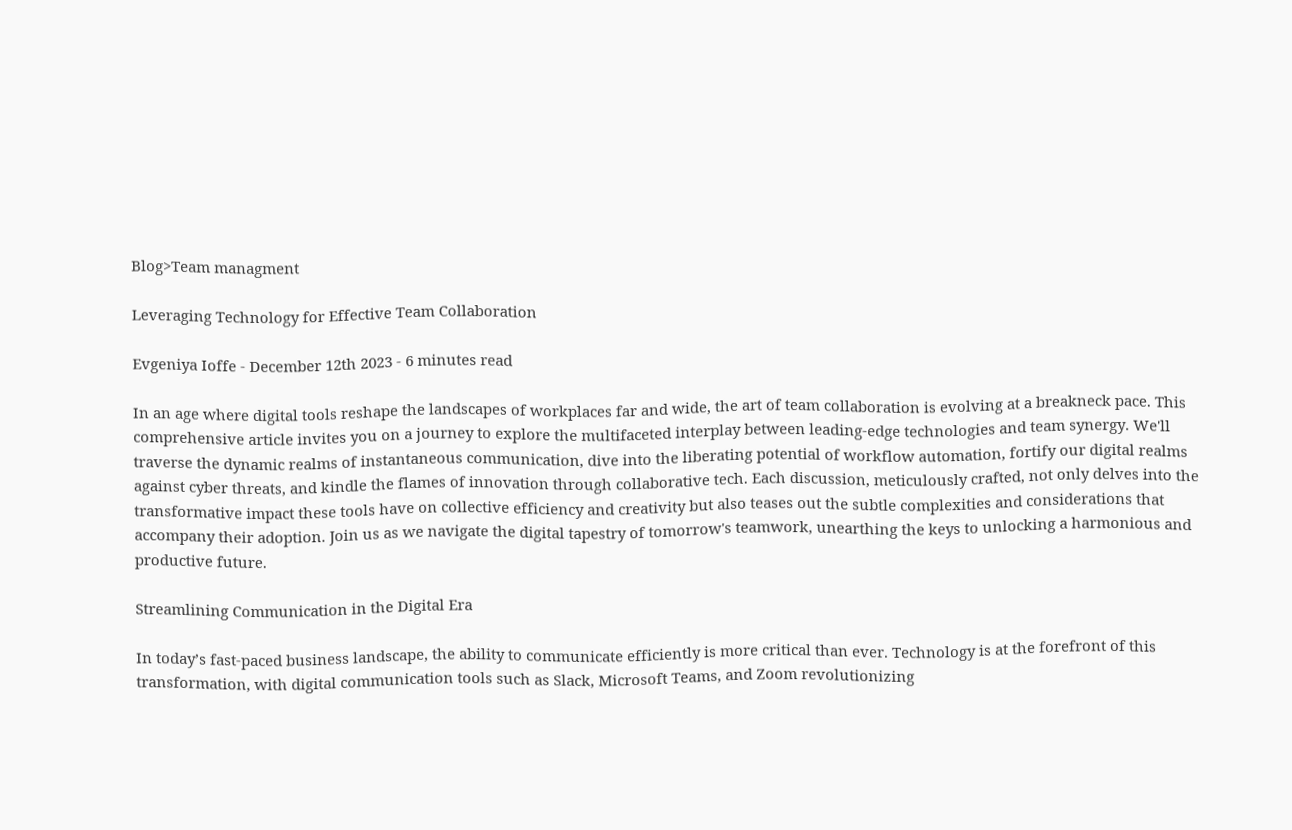Blog>Team managment

Leveraging Technology for Effective Team Collaboration

Evgeniya Ioffe - December 12th 2023 - 6 minutes read

In an age where digital tools reshape the landscapes of workplaces far and wide, the art of team collaboration is evolving at a breakneck pace. This comprehensive article invites you on a journey to explore the multifaceted interplay between leading-edge technologies and team synergy. We'll traverse the dynamic realms of instantaneous communication, dive into the liberating potential of workflow automation, fortify our digital realms against cyber threats, and kindle the flames of innovation through collaborative tech. Each discussion, meticulously crafted, not only delves into the transformative impact these tools have on collective efficiency and creativity but also teases out the subtle complexities and considerations that accompany their adoption. Join us as we navigate the digital tapestry of tomorrow's teamwork, unearthing the keys to unlocking a harmonious and productive future.

Streamlining Communication in the Digital Era

In today’s fast-paced business landscape, the ability to communicate efficiently is more critical than ever. Technology is at the forefront of this transformation, with digital communication tools such as Slack, Microsoft Teams, and Zoom revolutionizing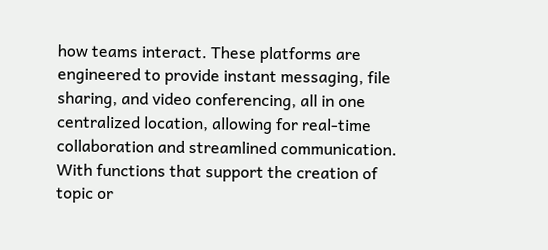how teams interact. These platforms are engineered to provide instant messaging, file sharing, and video conferencing, all in one centralized location, allowing for real-time collaboration and streamlined communication. With functions that support the creation of topic or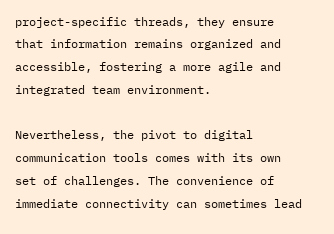project-specific threads, they ensure that information remains organized and accessible, fostering a more agile and integrated team environment.

Nevertheless, the pivot to digital communication tools comes with its own set of challenges. The convenience of immediate connectivity can sometimes lead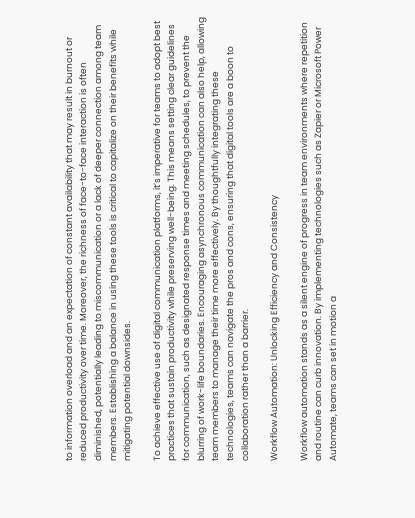to information overload and an expectation of constant availability that may result in burnout or reduced productivity over time. Moreover, the richness of face-to-face interaction is often diminished, potentially leading to miscommunication or a lack of deeper connection among team members. Establishing a balance in using these tools is critical to capitalize on their benefits while mitigating potential downsides.

To achieve effective use of digital communication platforms, it’s imperative for teams to adopt best practices that sustain productivity while preserving well-being. This means setting clear guidelines for communication, such as designated response times and meeting schedules, to prevent the blurring of work-life boundaries. Encouraging asynchronous communication can also help, allowing team members to manage their time more effectively. By thoughtfully integrating these technologies, teams can navigate the pros and cons, ensuring that digital tools are a boon to collaboration rather than a barrier.

Workflow Automation: Unlocking Efficiency and Consistency

Workflow automation stands as a silent engine of progress in team environments where repetition and routine can curb innovation. By implementing technologies such as Zapier or Microsoft Power Automate, teams can set in motion a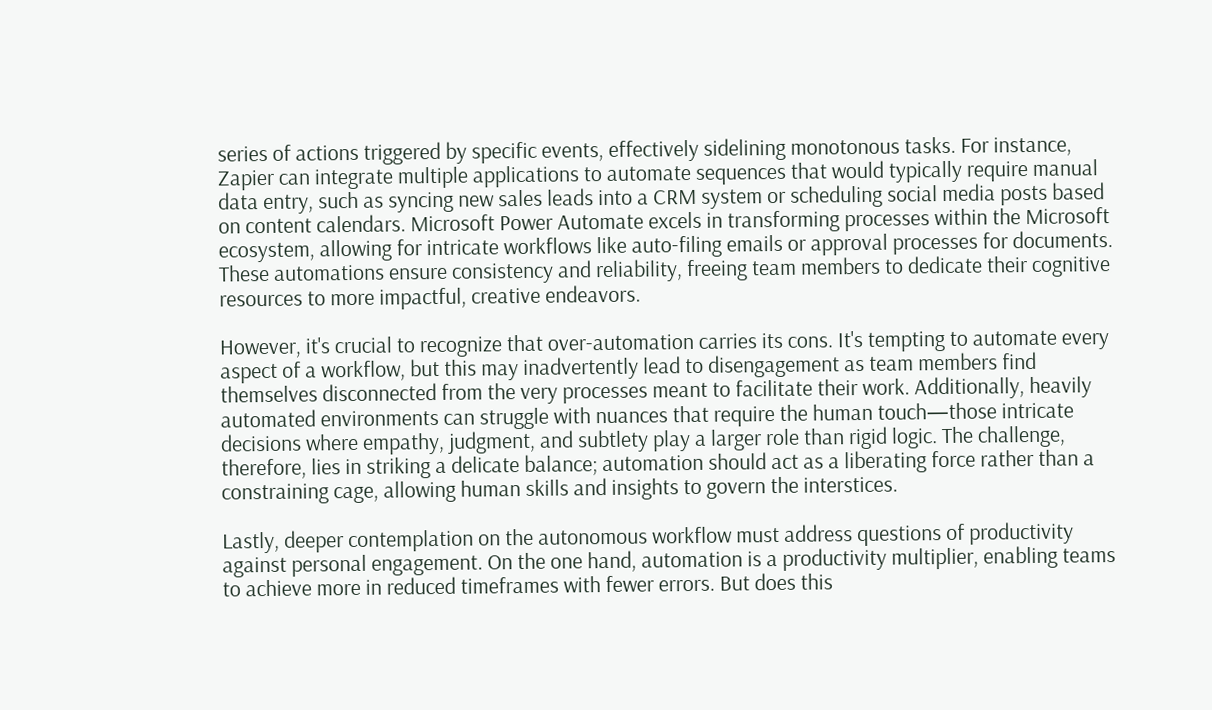series of actions triggered by specific events, effectively sidelining monotonous tasks. For instance, Zapier can integrate multiple applications to automate sequences that would typically require manual data entry, such as syncing new sales leads into a CRM system or scheduling social media posts based on content calendars. Microsoft Power Automate excels in transforming processes within the Microsoft ecosystem, allowing for intricate workflows like auto-filing emails or approval processes for documents. These automations ensure consistency and reliability, freeing team members to dedicate their cognitive resources to more impactful, creative endeavors.

However, it's crucial to recognize that over-automation carries its cons. It's tempting to automate every aspect of a workflow, but this may inadvertently lead to disengagement as team members find themselves disconnected from the very processes meant to facilitate their work. Additionally, heavily automated environments can struggle with nuances that require the human touch—those intricate decisions where empathy, judgment, and subtlety play a larger role than rigid logic. The challenge, therefore, lies in striking a delicate balance; automation should act as a liberating force rather than a constraining cage, allowing human skills and insights to govern the interstices.

Lastly, deeper contemplation on the autonomous workflow must address questions of productivity against personal engagement. On the one hand, automation is a productivity multiplier, enabling teams to achieve more in reduced timeframes with fewer errors. But does this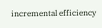incremental efficiency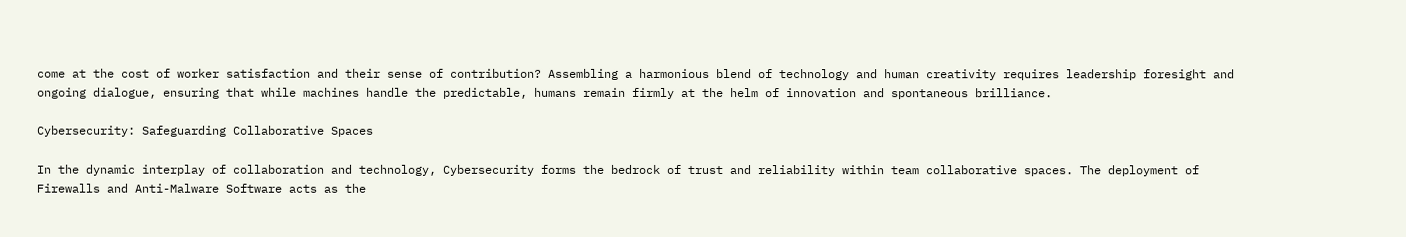come at the cost of worker satisfaction and their sense of contribution? Assembling a harmonious blend of technology and human creativity requires leadership foresight and ongoing dialogue, ensuring that while machines handle the predictable, humans remain firmly at the helm of innovation and spontaneous brilliance.

Cybersecurity: Safeguarding Collaborative Spaces

In the dynamic interplay of collaboration and technology, Cybersecurity forms the bedrock of trust and reliability within team collaborative spaces. The deployment of Firewalls and Anti-Malware Software acts as the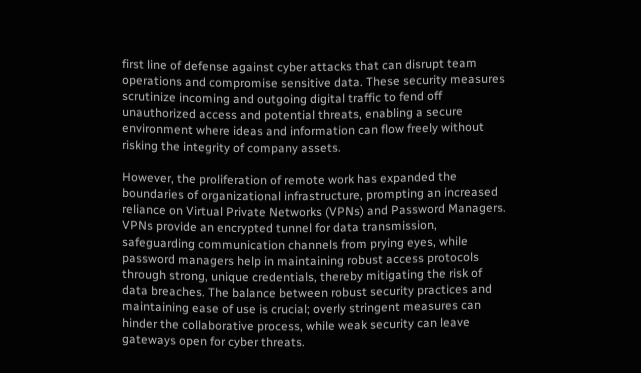first line of defense against cyber attacks that can disrupt team operations and compromise sensitive data. These security measures scrutinize incoming and outgoing digital traffic to fend off unauthorized access and potential threats, enabling a secure environment where ideas and information can flow freely without risking the integrity of company assets.

However, the proliferation of remote work has expanded the boundaries of organizational infrastructure, prompting an increased reliance on Virtual Private Networks (VPNs) and Password Managers. VPNs provide an encrypted tunnel for data transmission, safeguarding communication channels from prying eyes, while password managers help in maintaining robust access protocols through strong, unique credentials, thereby mitigating the risk of data breaches. The balance between robust security practices and maintaining ease of use is crucial; overly stringent measures can hinder the collaborative process, while weak security can leave gateways open for cyber threats.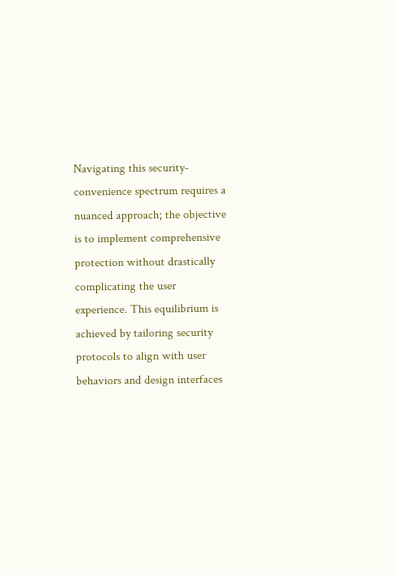Navigating this security-convenience spectrum requires a nuanced approach; the objective is to implement comprehensive protection without drastically complicating the user experience. This equilibrium is achieved by tailoring security protocols to align with user behaviors and design interfaces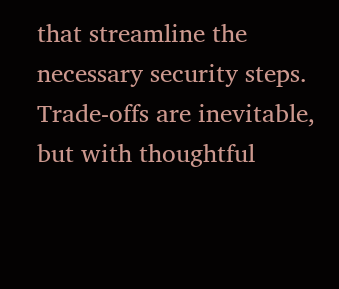that streamline the necessary security steps. Trade-offs are inevitable, but with thoughtful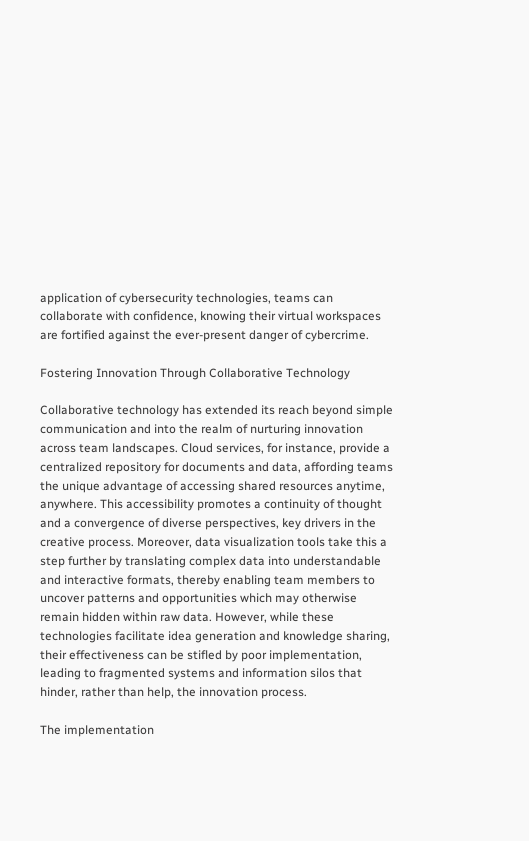application of cybersecurity technologies, teams can collaborate with confidence, knowing their virtual workspaces are fortified against the ever-present danger of cybercrime.

Fostering Innovation Through Collaborative Technology

Collaborative technology has extended its reach beyond simple communication and into the realm of nurturing innovation across team landscapes. Cloud services, for instance, provide a centralized repository for documents and data, affording teams the unique advantage of accessing shared resources anytime, anywhere. This accessibility promotes a continuity of thought and a convergence of diverse perspectives, key drivers in the creative process. Moreover, data visualization tools take this a step further by translating complex data into understandable and interactive formats, thereby enabling team members to uncover patterns and opportunities which may otherwise remain hidden within raw data. However, while these technologies facilitate idea generation and knowledge sharing, their effectiveness can be stifled by poor implementation, leading to fragmented systems and information silos that hinder, rather than help, the innovation process.

The implementation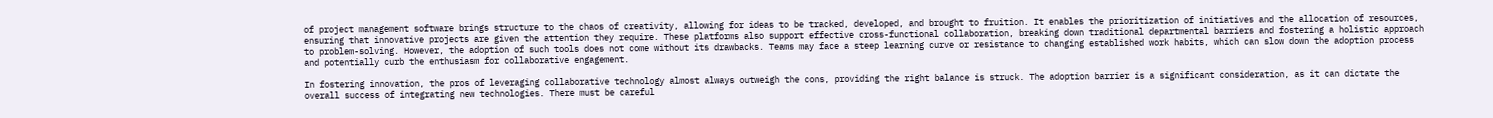of project management software brings structure to the chaos of creativity, allowing for ideas to be tracked, developed, and brought to fruition. It enables the prioritization of initiatives and the allocation of resources, ensuring that innovative projects are given the attention they require. These platforms also support effective cross-functional collaboration, breaking down traditional departmental barriers and fostering a holistic approach to problem-solving. However, the adoption of such tools does not come without its drawbacks. Teams may face a steep learning curve or resistance to changing established work habits, which can slow down the adoption process and potentially curb the enthusiasm for collaborative engagement.

In fostering innovation, the pros of leveraging collaborative technology almost always outweigh the cons, providing the right balance is struck. The adoption barrier is a significant consideration, as it can dictate the overall success of integrating new technologies. There must be careful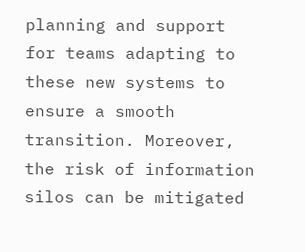planning and support for teams adapting to these new systems to ensure a smooth transition. Moreover, the risk of information silos can be mitigated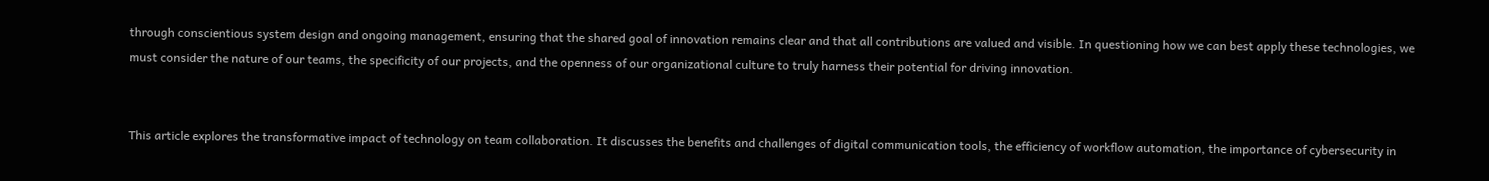through conscientious system design and ongoing management, ensuring that the shared goal of innovation remains clear and that all contributions are valued and visible. In questioning how we can best apply these technologies, we must consider the nature of our teams, the specificity of our projects, and the openness of our organizational culture to truly harness their potential for driving innovation.


This article explores the transformative impact of technology on team collaboration. It discusses the benefits and challenges of digital communication tools, the efficiency of workflow automation, the importance of cybersecurity in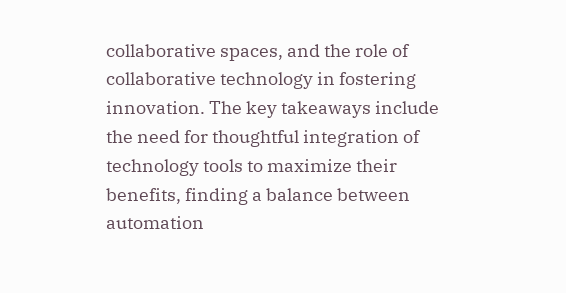collaborative spaces, and the role of collaborative technology in fostering innovation. The key takeaways include the need for thoughtful integration of technology tools to maximize their benefits, finding a balance between automation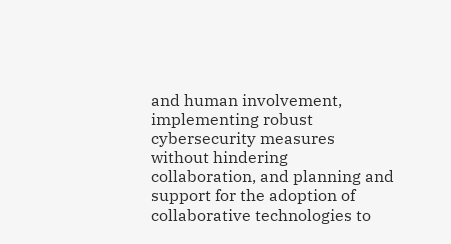and human involvement, implementing robust cybersecurity measures without hindering collaboration, and planning and support for the adoption of collaborative technologies to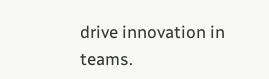drive innovation in teams.